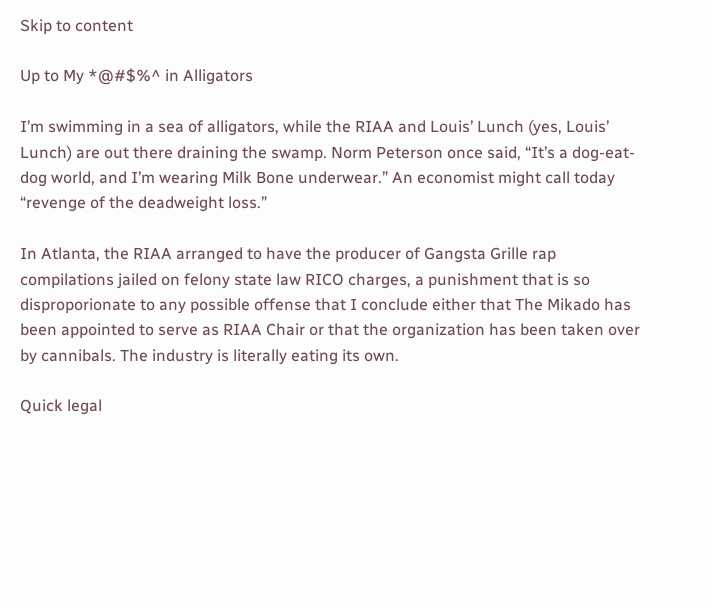Skip to content

Up to My *@#$%^ in Alligators

I’m swimming in a sea of alligators, while the RIAA and Louis’ Lunch (yes, Louis’ Lunch) are out there draining the swamp. Norm Peterson once said, “It’s a dog-eat-dog world, and I’m wearing Milk Bone underwear.” An economist might call today “revenge of the deadweight loss.”

In Atlanta, the RIAA arranged to have the producer of Gangsta Grille rap compilations jailed on felony state law RICO charges, a punishment that is so disproporionate to any possible offense that I conclude either that The Mikado has been appointed to serve as RIAA Chair or that the organization has been taken over by cannibals. The industry is literally eating its own.

Quick legal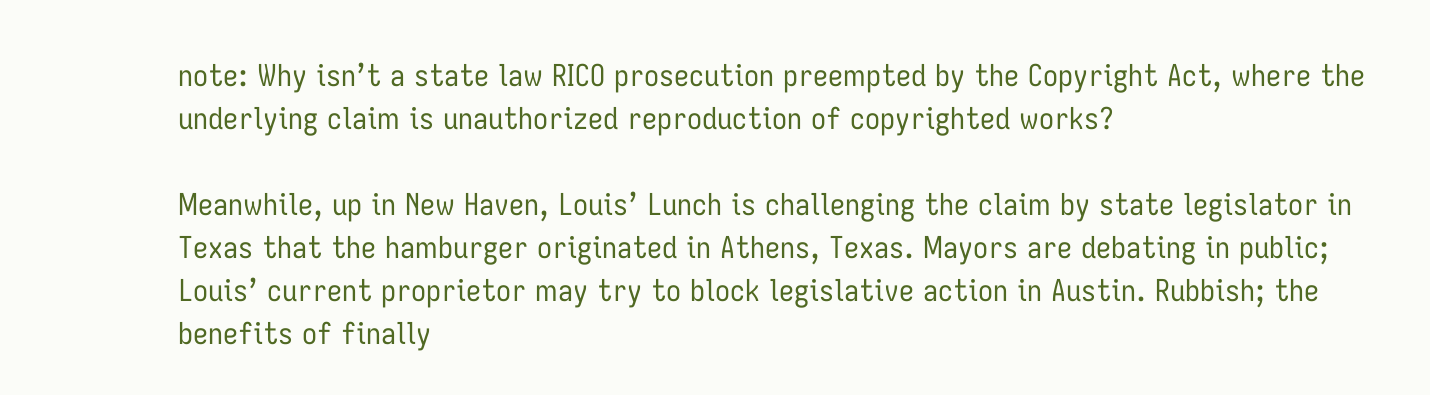note: Why isn’t a state law RICO prosecution preempted by the Copyright Act, where the underlying claim is unauthorized reproduction of copyrighted works?

Meanwhile, up in New Haven, Louis’ Lunch is challenging the claim by state legislator in Texas that the hamburger originated in Athens, Texas. Mayors are debating in public; Louis’ current proprietor may try to block legislative action in Austin. Rubbish; the benefits of finally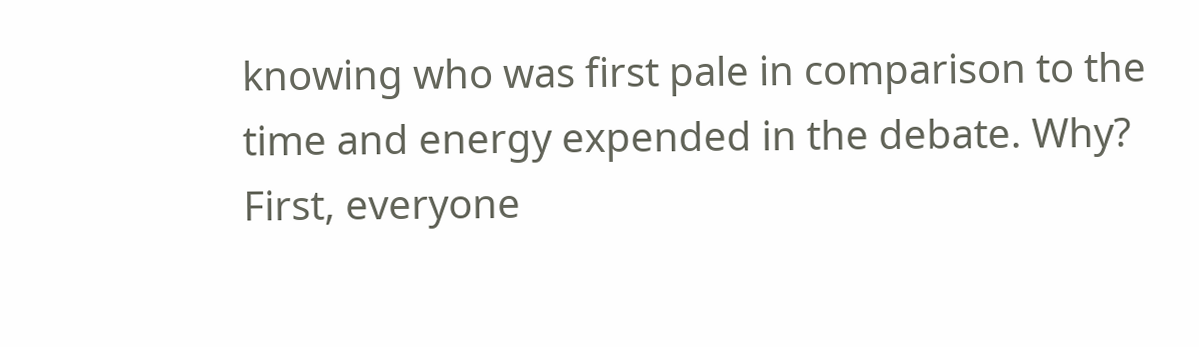knowing who was first pale in comparison to the time and energy expended in the debate. Why? First, everyone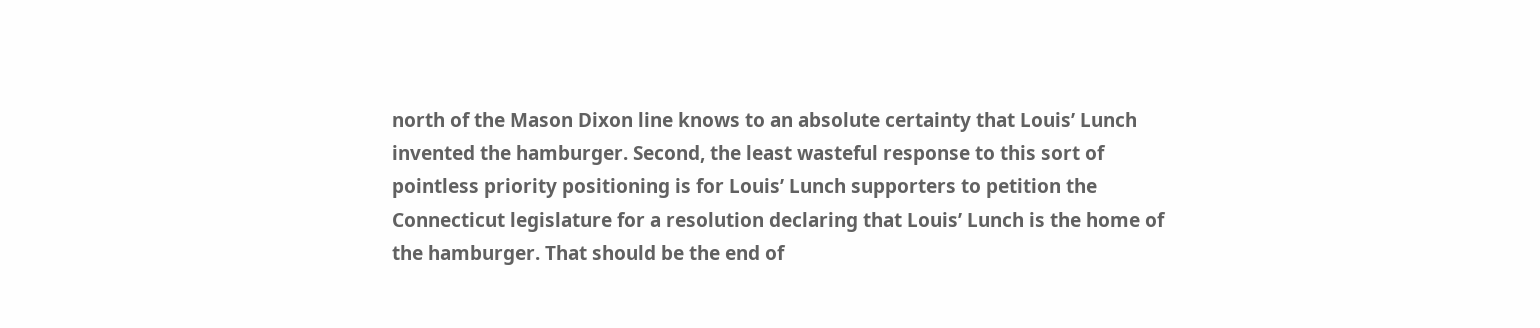north of the Mason Dixon line knows to an absolute certainty that Louis’ Lunch invented the hamburger. Second, the least wasteful response to this sort of pointless priority positioning is for Louis’ Lunch supporters to petition the Connecticut legislature for a resolution declaring that Louis’ Lunch is the home of the hamburger. That should be the end of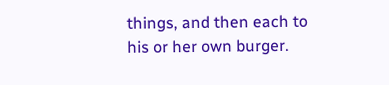things, and then each to his or her own burger.